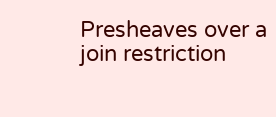Presheaves over a join restriction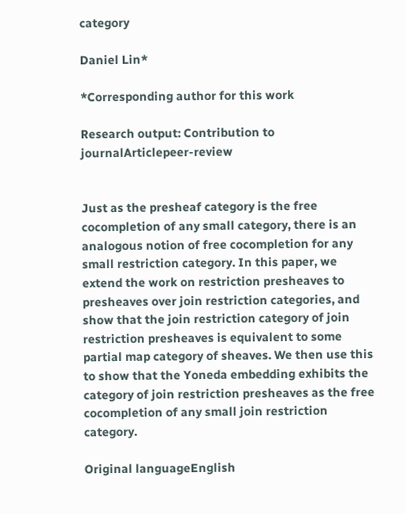category

Daniel Lin*

*Corresponding author for this work

Research output: Contribution to journalArticlepeer-review


Just as the presheaf category is the free cocompletion of any small category, there is an analogous notion of free cocompletion for any small restriction category. In this paper, we extend the work on restriction presheaves to presheaves over join restriction categories, and show that the join restriction category of join restriction presheaves is equivalent to some partial map category of sheaves. We then use this to show that the Yoneda embedding exhibits the category of join restriction presheaves as the free cocompletion of any small join restriction category.

Original languageEnglish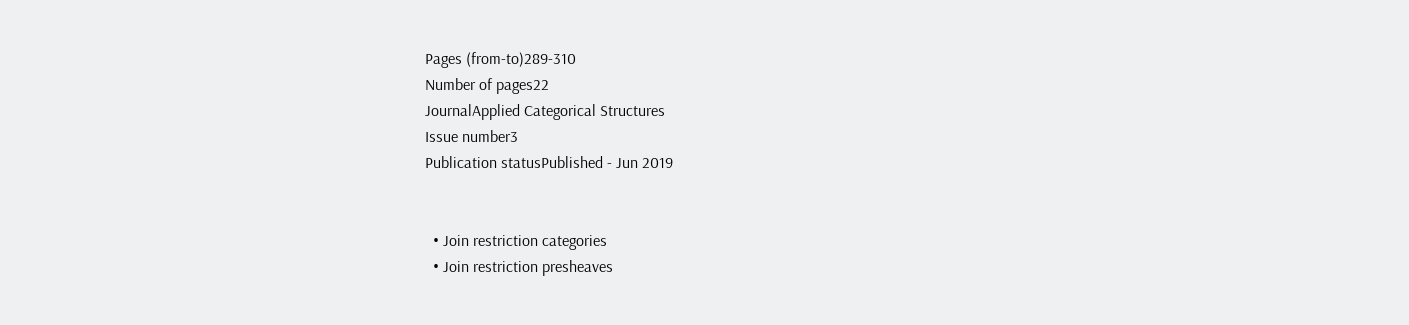Pages (from-to)289-310
Number of pages22
JournalApplied Categorical Structures
Issue number3
Publication statusPublished - Jun 2019


  • Join restriction categories
  • Join restriction presheaves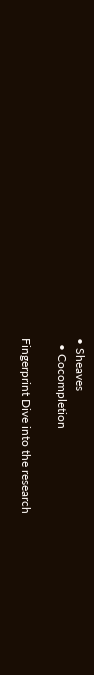• Sheaves
  • Cocompletion

Fingerprint Dive into the research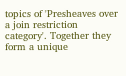topics of 'Presheaves over a join restriction category'. Together they form a unique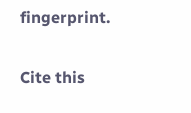fingerprint.

Cite this